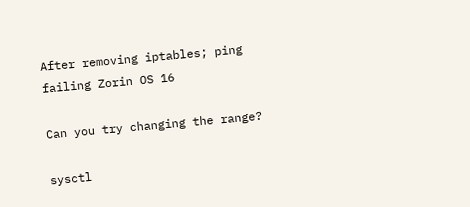After removing iptables; ping failing Zorin OS 16

Can you try changing the range?

sysctl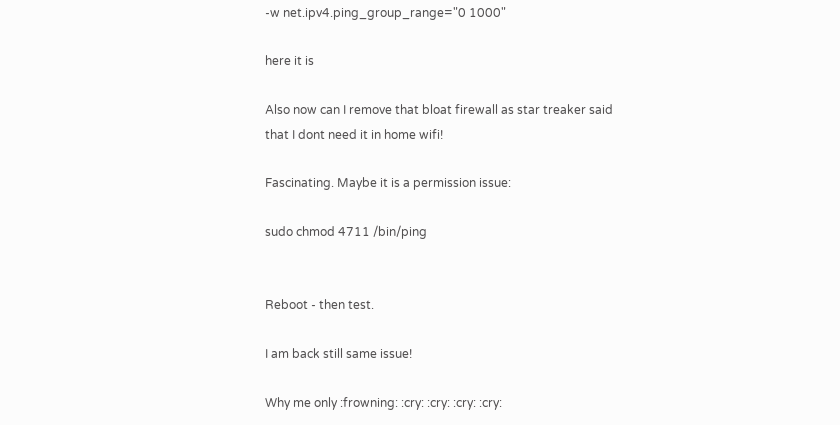-w net.ipv4.ping_group_range="0 1000"

here it is

Also now can I remove that bloat firewall as star treaker said that I dont need it in home wifi!

Fascinating. Maybe it is a permission issue:

sudo chmod 4711 /bin/ping


Reboot - then test.

I am back still same issue!

Why me only :frowning: :cry: :cry: :cry: :cry: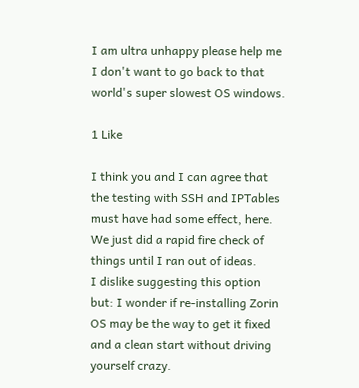I am ultra unhappy please help me I don't want to go back to that world's super slowest OS windows.

1 Like

I think you and I can agree that the testing with SSH and IPTables must have had some effect, here.
We just did a rapid fire check of things until I ran out of ideas.
I dislike suggesting this option but: I wonder if re-installing Zorin OS may be the way to get it fixed and a clean start without driving yourself crazy.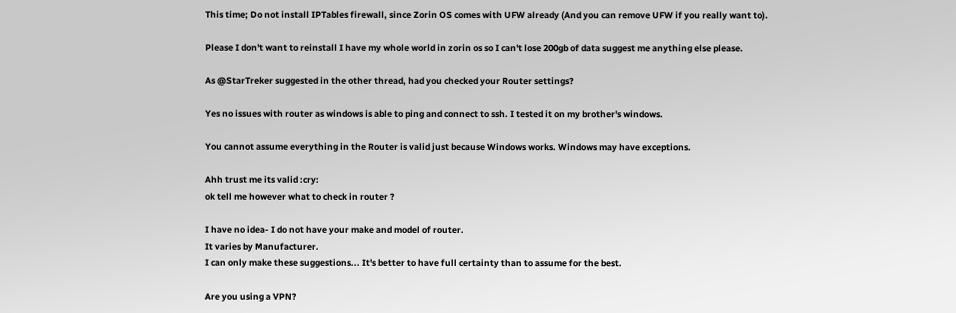This time; Do not install IPTables firewall, since Zorin OS comes with UFW already (And you can remove UFW if you really want to).

Please I don't want to reinstall I have my whole world in zorin os so I can't lose 200gb of data suggest me anything else please.

As @StarTreker suggested in the other thread, had you checked your Router settings?

Yes no issues with router as windows is able to ping and connect to ssh. I tested it on my brother's windows.

You cannot assume everything in the Router is valid just because Windows works. Windows may have exceptions.

Ahh trust me its valid :cry:
ok tell me however what to check in router ?

I have no idea- I do not have your make and model of router.
It varies by Manufacturer.
I can only make these suggestions... It's better to have full certainty than to assume for the best.

Are you using a VPN?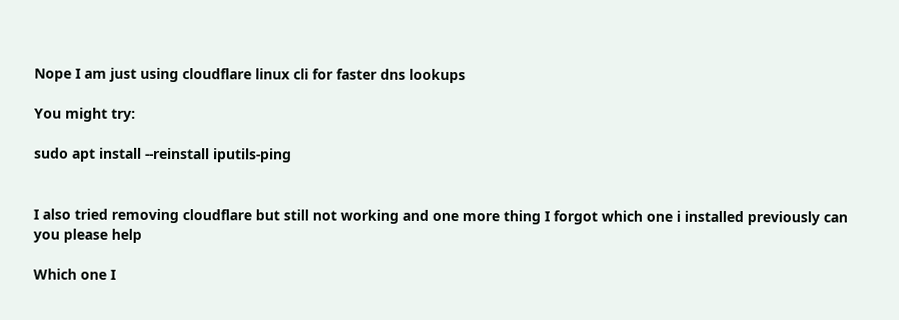Nope I am just using cloudflare linux cli for faster dns lookups

You might try:

sudo apt install --reinstall iputils-ping


I also tried removing cloudflare but still not working and one more thing I forgot which one i installed previously can you please help

Which one I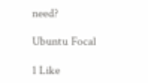need?

Ubuntu Focal

1 Like